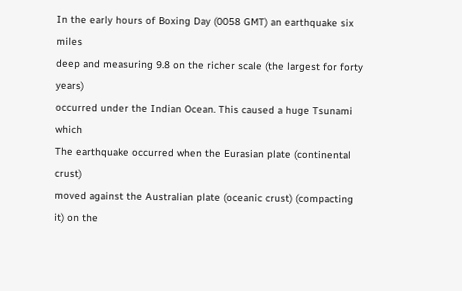In the early hours of Boxing Day (0058 GMT) an earthquake six miles
deep and measuring 9.8 on the richer scale (the largest for forty years)
occurred under the Indian Ocean. This caused a huge Tsunami which
The earthquake occurred when the Eurasian plate (continental crust)
moved against the Australian plate (oceanic crust) (compacting it) on the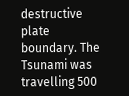destructive plate boundary. The Tsunami was travelling 500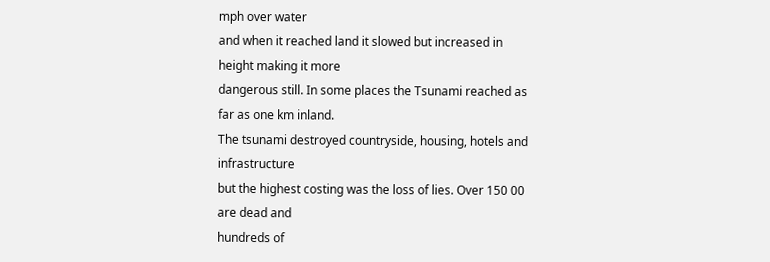mph over water
and when it reached land it slowed but increased in height making it more
dangerous still. In some places the Tsunami reached as far as one km inland.
The tsunami destroyed countryside, housing, hotels and infrastructure
but the highest costing was the loss of lies. Over 150 00 are dead and
hundreds of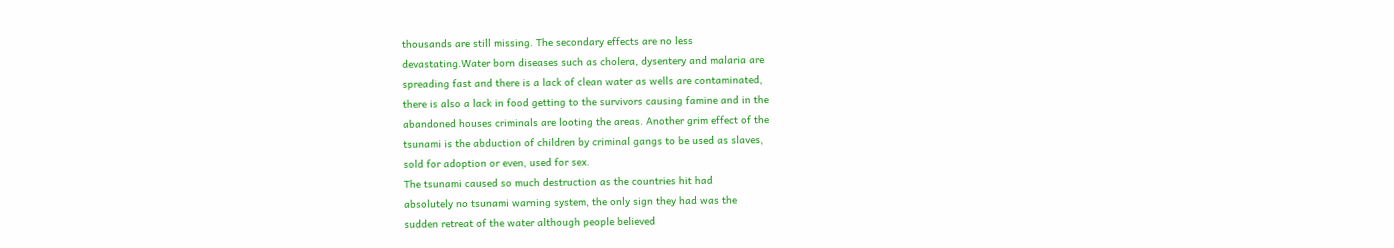thousands are still missing. The secondary effects are no less
devastating.Water born diseases such as cholera, dysentery and malaria are
spreading fast and there is a lack of clean water as wells are contaminated,
there is also a lack in food getting to the survivors causing famine and in the
abandoned houses criminals are looting the areas. Another grim effect of the
tsunami is the abduction of children by criminal gangs to be used as slaves,
sold for adoption or even, used for sex.
The tsunami caused so much destruction as the countries hit had
absolutely no tsunami warning system, the only sign they had was the
sudden retreat of the water although people believed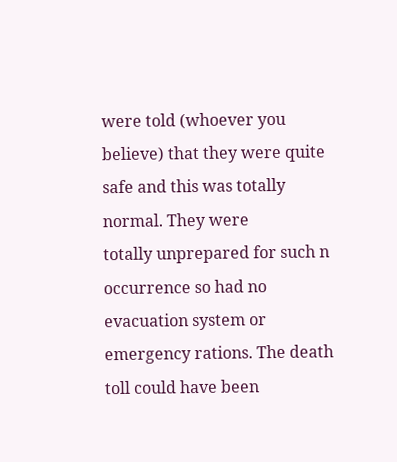were told (whoever you
believe) that they were quite safe and this was totally normal. They were
totally unprepared for such n occurrence so had no evacuation system or
emergency rations. The death toll could have been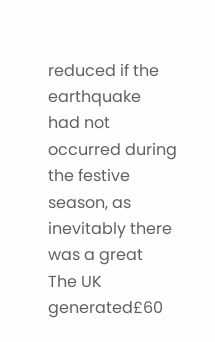reduced if the earthquake
had not occurred during the festive season, as inevitably there was a great
The UK generated£60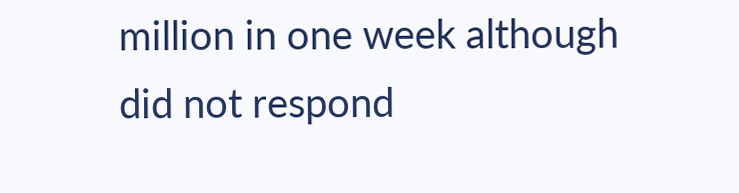million in one week although did not respond